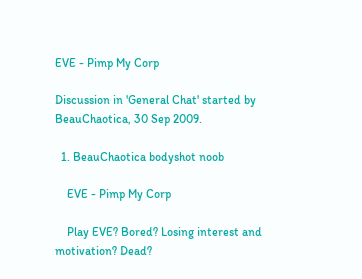EVE - Pimp My Corp

Discussion in 'General Chat' started by BeauChaotica, 30 Sep 2009.

  1. BeauChaotica bodyshot noob

    EVE - Pimp My Corp

    Play EVE? Bored? Losing interest and motivation? Dead?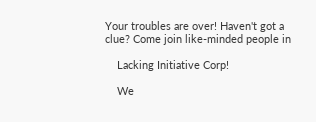Your troubles are over! Haven't got a clue? Come join like-minded people in

    Lacking Initiative Corp!

    We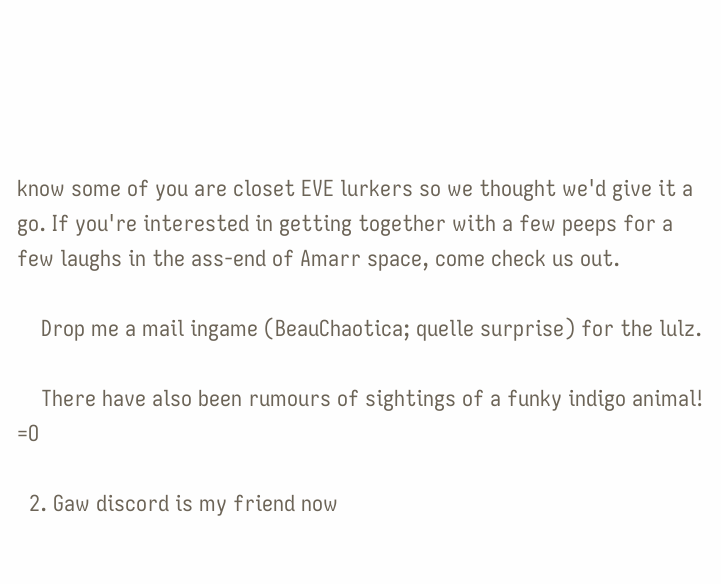know some of you are closet EVE lurkers so we thought we'd give it a go. If you're interested in getting together with a few peeps for a few laughs in the ass-end of Amarr space, come check us out.

    Drop me a mail ingame (BeauChaotica; quelle surprise) for the lulz.

    There have also been rumours of sightings of a funky indigo animal! =O

  2. Gaw discord is my friend now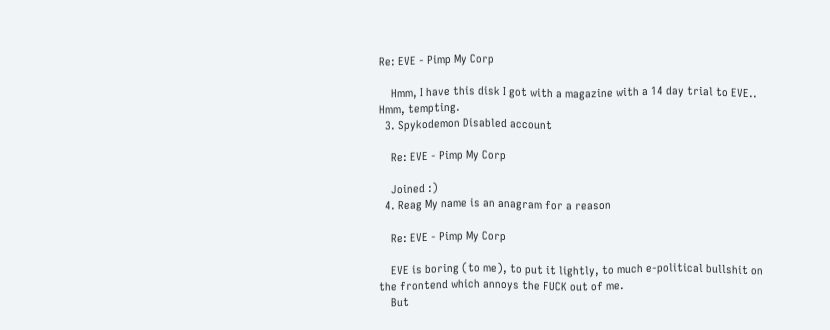Re: EVE - Pimp My Corp

    Hmm, I have this disk I got with a magazine with a 14 day trial to EVE.. Hmm, tempting.
  3. Spykodemon Disabled account

    Re: EVE - Pimp My Corp

    Joined :)
  4. Reag My name is an anagram for a reason

    Re: EVE - Pimp My Corp

    EVE is boring (to me), to put it lightly, to much e-political bullshit on the frontend which annoys the FUCK out of me.
    But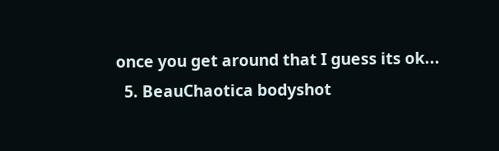once you get around that I guess its ok...
  5. BeauChaotica bodyshot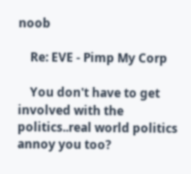noob

    Re: EVE - Pimp My Corp

    You don't have to get involved with the politics..real world politics annoy you too?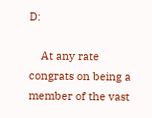D:

    At any rate congrats on being a member of the vast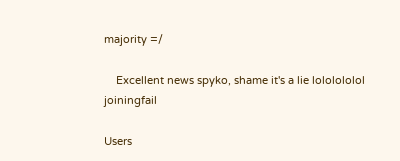majority =/

    Excellent news spyko, shame it's a lie lololololol joiningfail

Users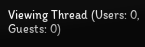Viewing Thread (Users: 0, Guests: 0)